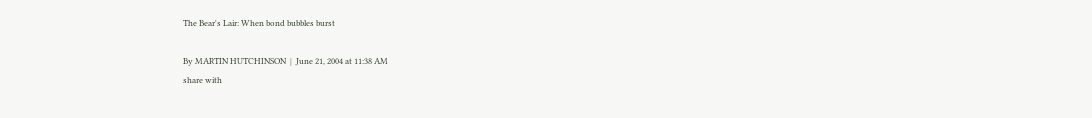The Bear's Lair: When bond bubbles burst

By MARTIN HUTCHINSON  |  June 21, 2004 at 11:38 AM
share with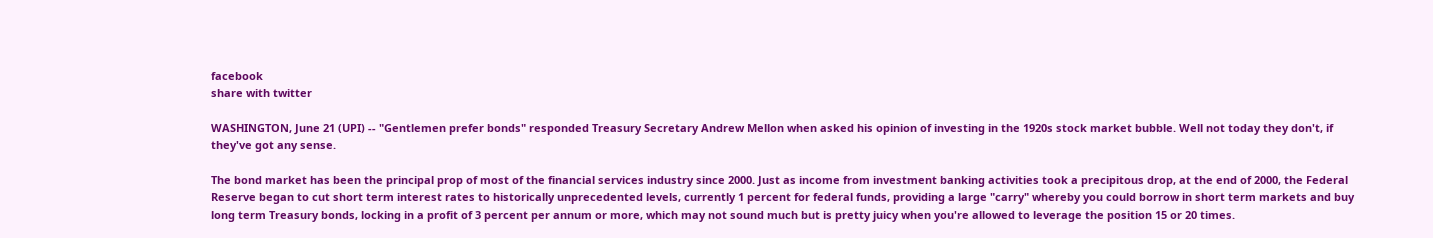facebook
share with twitter

WASHINGTON, June 21 (UPI) -- "Gentlemen prefer bonds" responded Treasury Secretary Andrew Mellon when asked his opinion of investing in the 1920s stock market bubble. Well not today they don't, if they've got any sense.

The bond market has been the principal prop of most of the financial services industry since 2000. Just as income from investment banking activities took a precipitous drop, at the end of 2000, the Federal Reserve began to cut short term interest rates to historically unprecedented levels, currently 1 percent for federal funds, providing a large "carry" whereby you could borrow in short term markets and buy long term Treasury bonds, locking in a profit of 3 percent per annum or more, which may not sound much but is pretty juicy when you're allowed to leverage the position 15 or 20 times.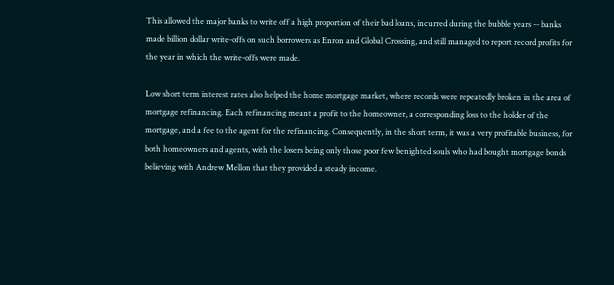This allowed the major banks to write off a high proportion of their bad loans, incurred during the bubble years -- banks made billion dollar write-offs on such borrowers as Enron and Global Crossing, and still managed to report record profits for the year in which the write-offs were made.

Low short term interest rates also helped the home mortgage market, where records were repeatedly broken in the area of mortgage refinancing. Each refinancing meant a profit to the homeowner, a corresponding loss to the holder of the mortgage, and a fee to the agent for the refinancing. Consequently, in the short term, it was a very profitable business, for both homeowners and agents, with the losers being only those poor few benighted souls who had bought mortgage bonds believing with Andrew Mellon that they provided a steady income.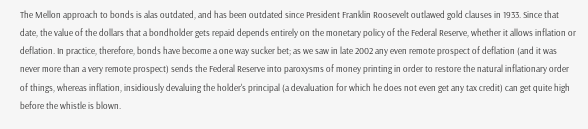The Mellon approach to bonds is alas outdated, and has been outdated since President Franklin Roosevelt outlawed gold clauses in 1933. Since that date, the value of the dollars that a bondholder gets repaid depends entirely on the monetary policy of the Federal Reserve, whether it allows inflation or deflation. In practice, therefore, bonds have become a one way sucker bet; as we saw in late 2002 any even remote prospect of deflation (and it was never more than a very remote prospect) sends the Federal Reserve into paroxysms of money printing in order to restore the natural inflationary order of things, whereas inflation, insidiously devaluing the holder's principal (a devaluation for which he does not even get any tax credit) can get quite high before the whistle is blown.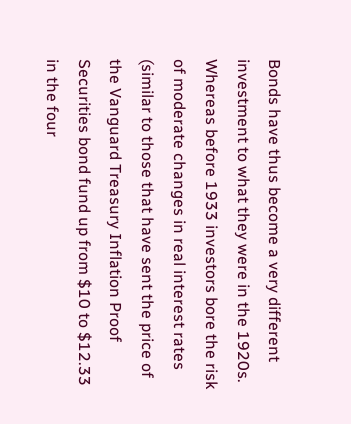Bonds have thus become a very different investment to what they were in the 1920s. Whereas before 1933 investors bore the risk of moderate changes in real interest rates (similar to those that have sent the price of the Vanguard Treasury Inflation Proof Securities bond fund up from $10 to $12.33 in the four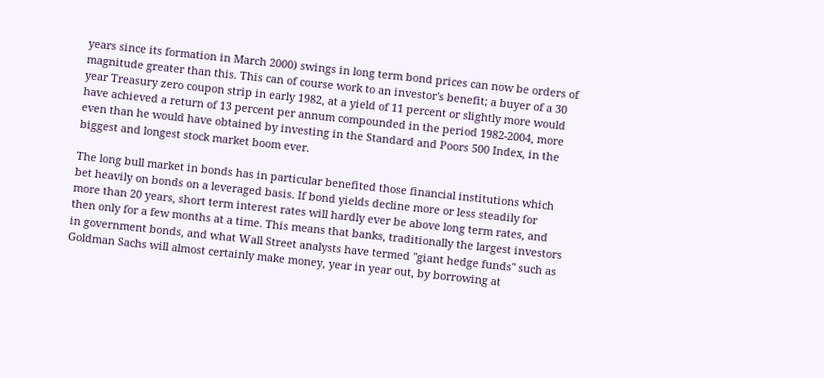years since its formation in March 2000) swings in long term bond prices can now be orders of magnitude greater than this. This can of course work to an investor's benefit; a buyer of a 30 year Treasury zero coupon strip in early 1982, at a yield of 11 percent or slightly more would have achieved a return of 13 percent per annum compounded in the period 1982-2004, more even than he would have obtained by investing in the Standard and Poors 500 Index, in the biggest and longest stock market boom ever.

The long bull market in bonds has in particular benefited those financial institutions which bet heavily on bonds on a leveraged basis. If bond yields decline more or less steadily for more than 20 years, short term interest rates will hardly ever be above long term rates, and then only for a few months at a time. This means that banks, traditionally the largest investors in government bonds, and what Wall Street analysts have termed "giant hedge funds" such as Goldman Sachs will almost certainly make money, year in year out, by borrowing at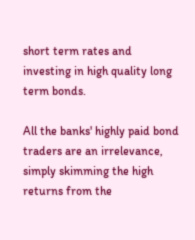short term rates and investing in high quality long term bonds.

All the banks' highly paid bond traders are an irrelevance, simply skimming the high returns from the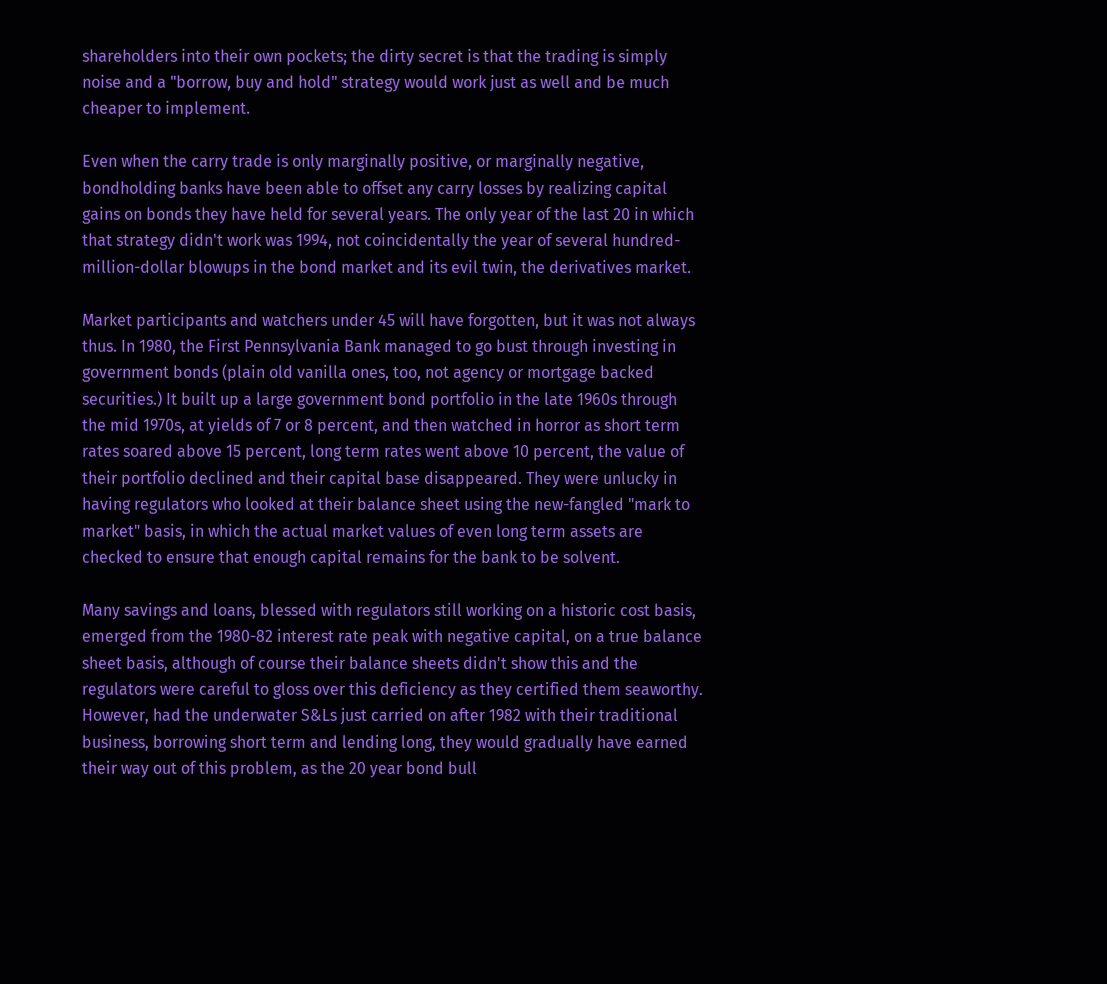shareholders into their own pockets; the dirty secret is that the trading is simply noise and a "borrow, buy and hold" strategy would work just as well and be much cheaper to implement.

Even when the carry trade is only marginally positive, or marginally negative, bondholding banks have been able to offset any carry losses by realizing capital gains on bonds they have held for several years. The only year of the last 20 in which that strategy didn't work was 1994, not coincidentally the year of several hundred-million-dollar blowups in the bond market and its evil twin, the derivatives market.

Market participants and watchers under 45 will have forgotten, but it was not always thus. In 1980, the First Pennsylvania Bank managed to go bust through investing in government bonds (plain old vanilla ones, too, not agency or mortgage backed securities.) It built up a large government bond portfolio in the late 1960s through the mid 1970s, at yields of 7 or 8 percent, and then watched in horror as short term rates soared above 15 percent, long term rates went above 10 percent, the value of their portfolio declined and their capital base disappeared. They were unlucky in having regulators who looked at their balance sheet using the new-fangled "mark to market" basis, in which the actual market values of even long term assets are checked to ensure that enough capital remains for the bank to be solvent.

Many savings and loans, blessed with regulators still working on a historic cost basis, emerged from the 1980-82 interest rate peak with negative capital, on a true balance sheet basis, although of course their balance sheets didn't show this and the regulators were careful to gloss over this deficiency as they certified them seaworthy. However, had the underwater S&Ls just carried on after 1982 with their traditional business, borrowing short term and lending long, they would gradually have earned their way out of this problem, as the 20 year bond bull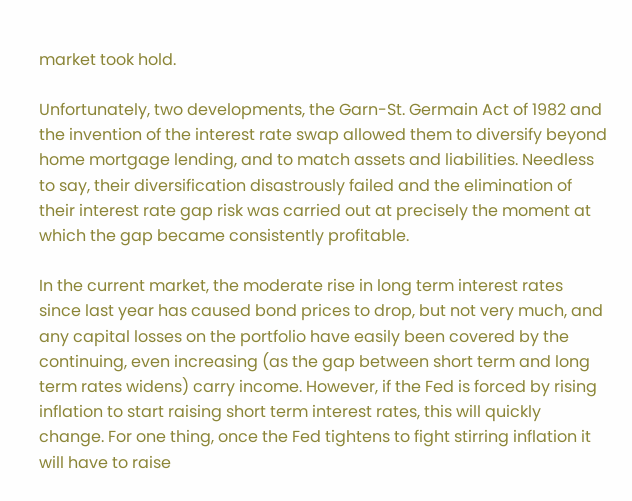market took hold.

Unfortunately, two developments, the Garn-St. Germain Act of 1982 and the invention of the interest rate swap allowed them to diversify beyond home mortgage lending, and to match assets and liabilities. Needless to say, their diversification disastrously failed and the elimination of their interest rate gap risk was carried out at precisely the moment at which the gap became consistently profitable.

In the current market, the moderate rise in long term interest rates since last year has caused bond prices to drop, but not very much, and any capital losses on the portfolio have easily been covered by the continuing, even increasing (as the gap between short term and long term rates widens) carry income. However, if the Fed is forced by rising inflation to start raising short term interest rates, this will quickly change. For one thing, once the Fed tightens to fight stirring inflation it will have to raise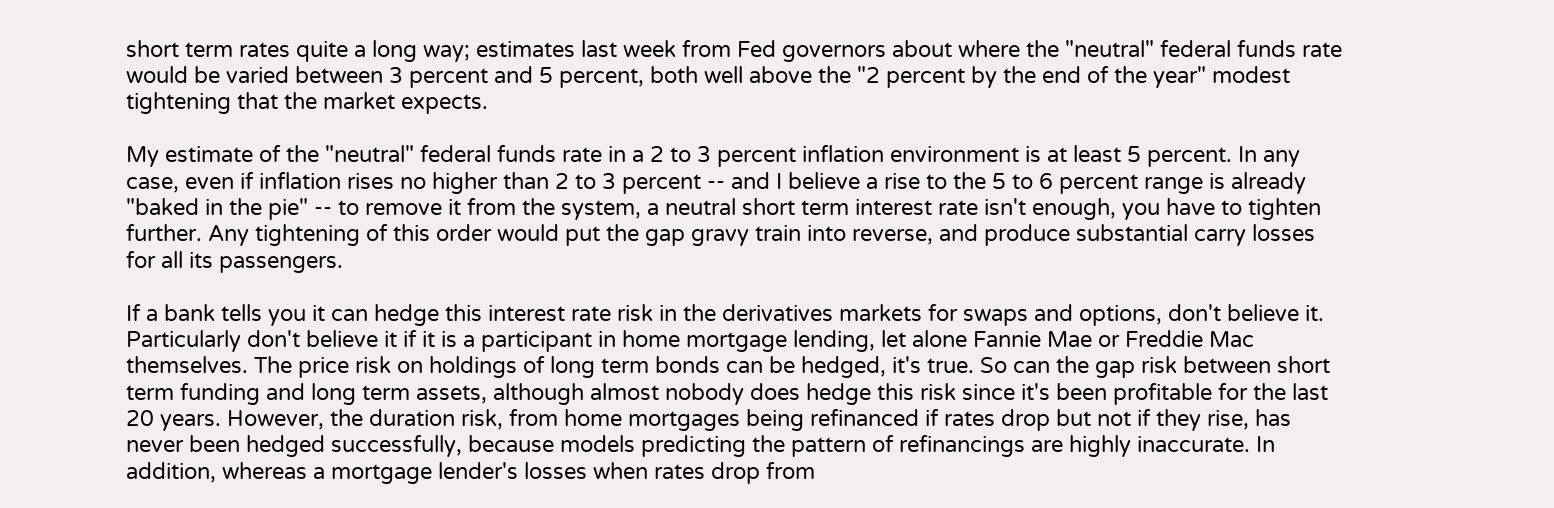short term rates quite a long way; estimates last week from Fed governors about where the "neutral" federal funds rate would be varied between 3 percent and 5 percent, both well above the "2 percent by the end of the year" modest tightening that the market expects.

My estimate of the "neutral" federal funds rate in a 2 to 3 percent inflation environment is at least 5 percent. In any case, even if inflation rises no higher than 2 to 3 percent -- and I believe a rise to the 5 to 6 percent range is already "baked in the pie" -- to remove it from the system, a neutral short term interest rate isn't enough, you have to tighten further. Any tightening of this order would put the gap gravy train into reverse, and produce substantial carry losses for all its passengers.

If a bank tells you it can hedge this interest rate risk in the derivatives markets for swaps and options, don't believe it. Particularly don't believe it if it is a participant in home mortgage lending, let alone Fannie Mae or Freddie Mac themselves. The price risk on holdings of long term bonds can be hedged, it's true. So can the gap risk between short term funding and long term assets, although almost nobody does hedge this risk since it's been profitable for the last 20 years. However, the duration risk, from home mortgages being refinanced if rates drop but not if they rise, has never been hedged successfully, because models predicting the pattern of refinancings are highly inaccurate. In addition, whereas a mortgage lender's losses when rates drop from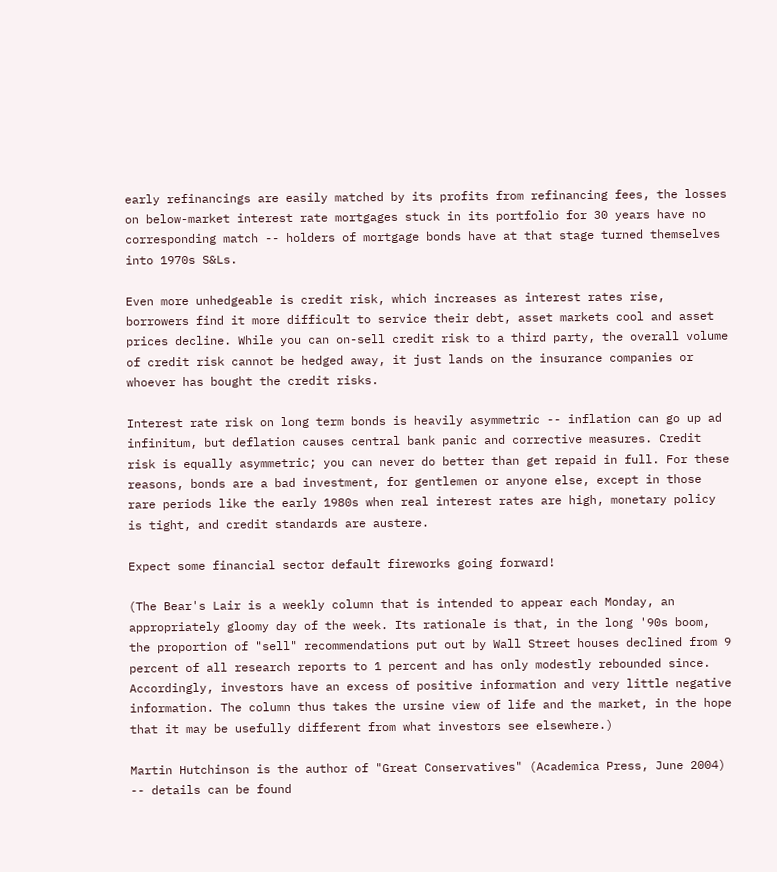early refinancings are easily matched by its profits from refinancing fees, the losses on below-market interest rate mortgages stuck in its portfolio for 30 years have no corresponding match -- holders of mortgage bonds have at that stage turned themselves into 1970s S&Ls.

Even more unhedgeable is credit risk, which increases as interest rates rise, borrowers find it more difficult to service their debt, asset markets cool and asset prices decline. While you can on-sell credit risk to a third party, the overall volume of credit risk cannot be hedged away, it just lands on the insurance companies or whoever has bought the credit risks.

Interest rate risk on long term bonds is heavily asymmetric -- inflation can go up ad infinitum, but deflation causes central bank panic and corrective measures. Credit risk is equally asymmetric; you can never do better than get repaid in full. For these reasons, bonds are a bad investment, for gentlemen or anyone else, except in those rare periods like the early 1980s when real interest rates are high, monetary policy is tight, and credit standards are austere.

Expect some financial sector default fireworks going forward!

(The Bear's Lair is a weekly column that is intended to appear each Monday, an appropriately gloomy day of the week. Its rationale is that, in the long '90s boom, the proportion of "sell" recommendations put out by Wall Street houses declined from 9 percent of all research reports to 1 percent and has only modestly rebounded since. Accordingly, investors have an excess of positive information and very little negative information. The column thus takes the ursine view of life and the market, in the hope that it may be usefully different from what investors see elsewhere.)

Martin Hutchinson is the author of "Great Conservatives" (Academica Press, June 2004) -- details can be found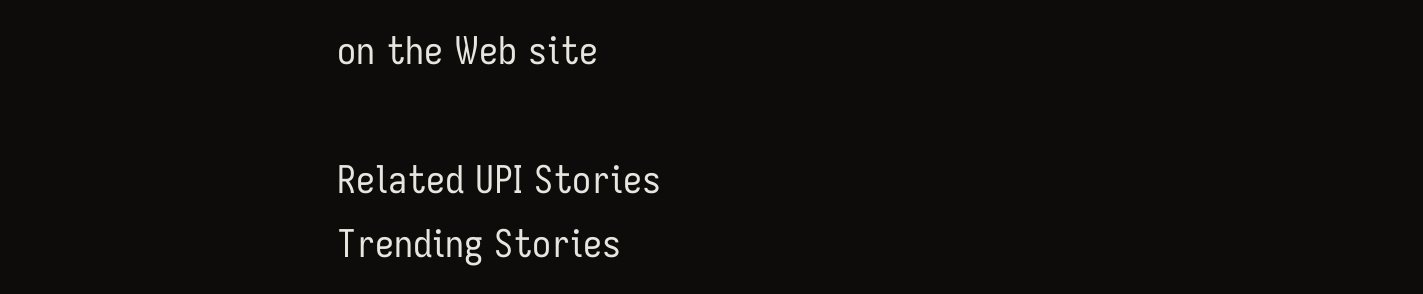on the Web site

Related UPI Stories
Trending Stories